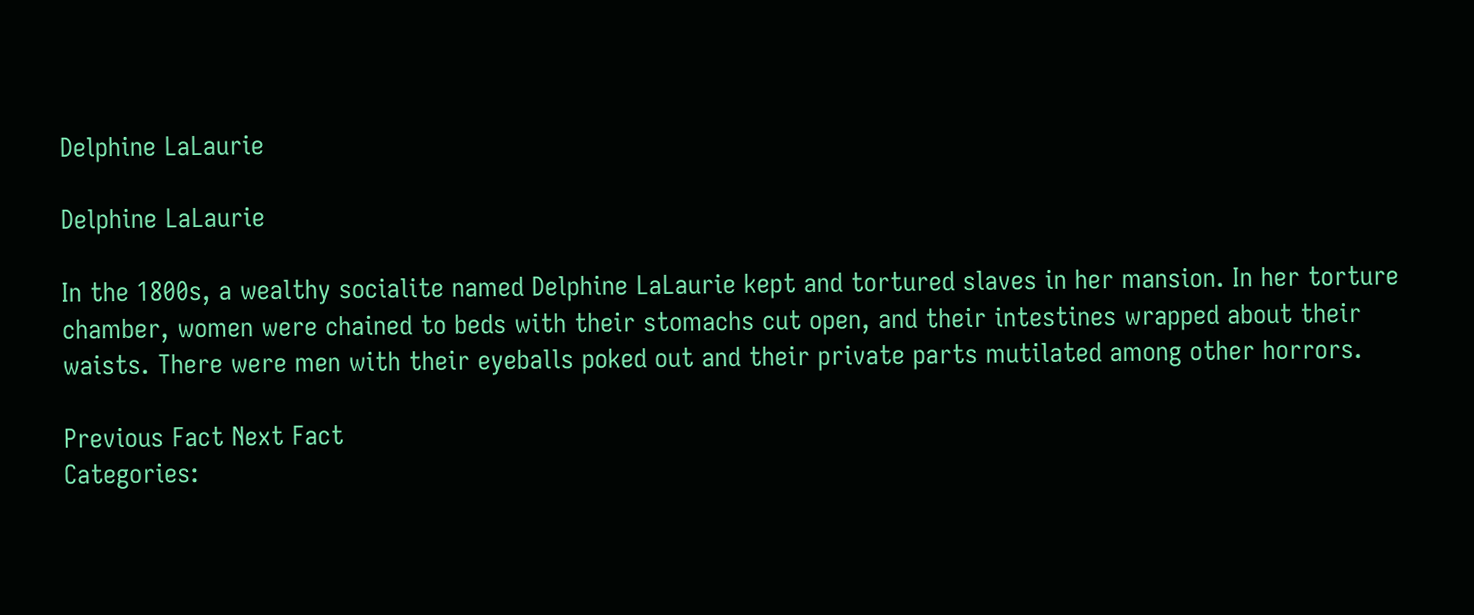Delphine LaLaurie

Delphine LaLaurie

In the 1800s, a wealthy socialite named Delphine LaLaurie kept and tortured slaves in her mansion. In her torture chamber, women were chained to beds with their stomachs cut open, and their intestines wrapped about their waists. There were men with their eyeballs poked out and their private parts mutilated among other horrors.

Previous Fact Next Fact
Categories: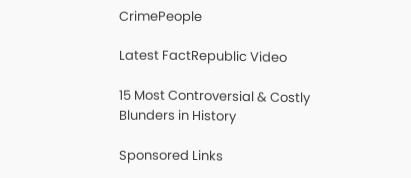CrimePeople

Latest FactRepublic Video

15 Most Controversial & Costly Blunders in History

Sponsored Links